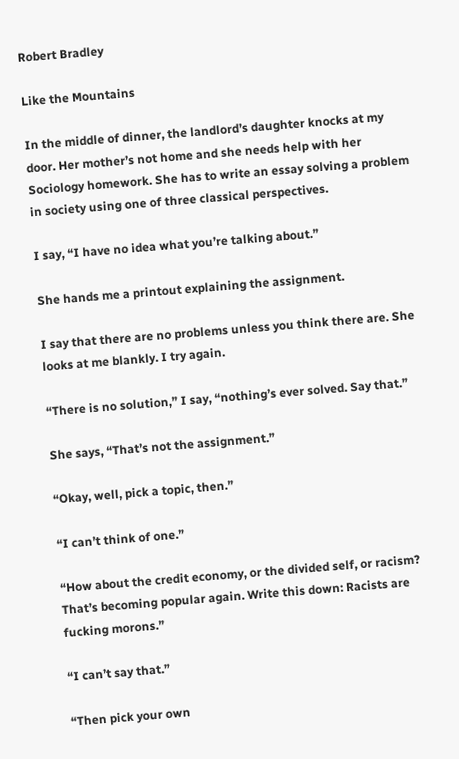Robert Bradley

Like the Mountains

In the middle of dinner, the landlord’s daughter knocks at my door. Her mother’s not home and she needs help with her Sociology homework. She has to write an essay solving a problem in society using one of three classical perspectives.

I say, “I have no idea what you’re talking about.”

She hands me a printout explaining the assignment.

I say that there are no problems unless you think there are. She looks at me blankly. I try again.

“There is no solution,” I say, “nothing’s ever solved. Say that.”

She says, “That’s not the assignment.”

“Okay, well, pick a topic, then.”

“I can’t think of one.”

“How about the credit economy, or the divided self, or racism? That’s becoming popular again. Write this down: Racists are fucking morons.”

“I can’t say that.”

“Then pick your own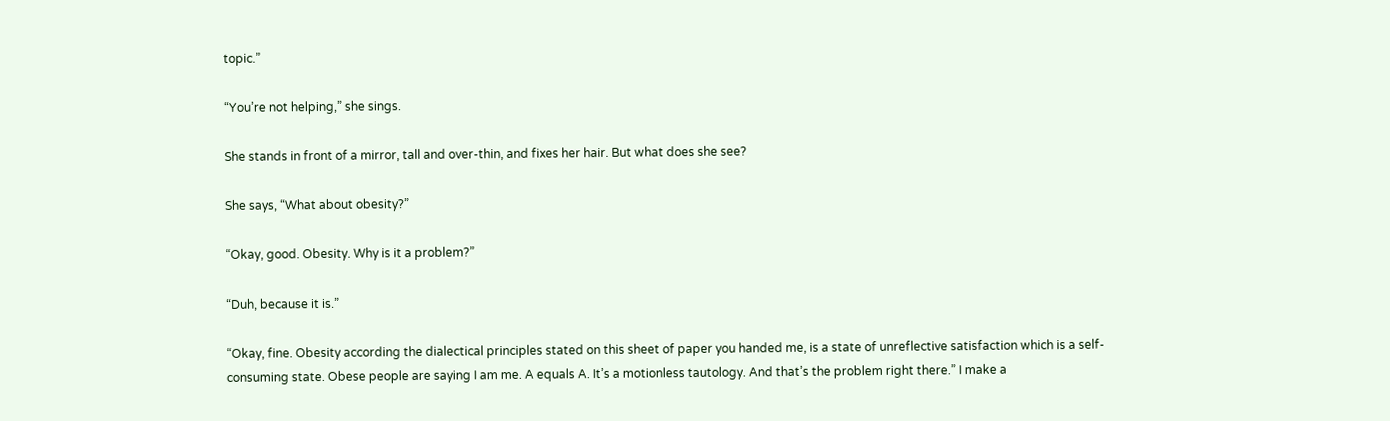topic.”

“You’re not helping,” she sings.

She stands in front of a mirror, tall and over-thin, and fixes her hair. But what does she see?

She says, “What about obesity?”

“Okay, good. Obesity. Why is it a problem?”

“Duh, because it is.”

“Okay, fine. Obesity according the dialectical principles stated on this sheet of paper you handed me, is a state of unreflective satisfaction which is a self-consuming state. Obese people are saying I am me. A equals A. It’s a motionless tautology. And that’s the problem right there.” I make a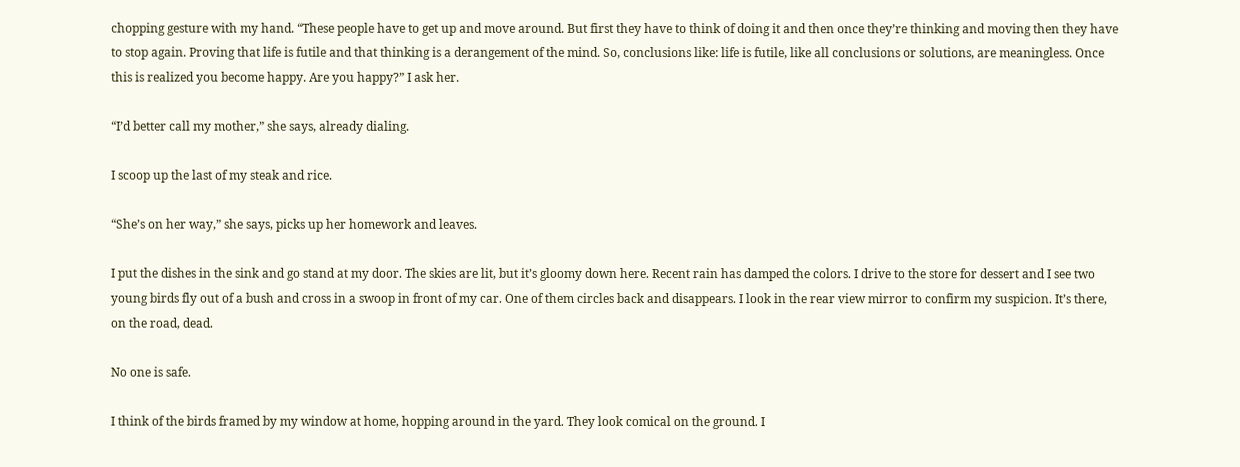chopping gesture with my hand. “These people have to get up and move around. But first they have to think of doing it and then once they’re thinking and moving then they have to stop again. Proving that life is futile and that thinking is a derangement of the mind. So, conclusions like: life is futile, like all conclusions or solutions, are meaningless. Once this is realized you become happy. Are you happy?” I ask her.

“I’d better call my mother,” she says, already dialing.

I scoop up the last of my steak and rice.

“She’s on her way,” she says, picks up her homework and leaves.

I put the dishes in the sink and go stand at my door. The skies are lit, but it’s gloomy down here. Recent rain has damped the colors. I drive to the store for dessert and I see two young birds fly out of a bush and cross in a swoop in front of my car. One of them circles back and disappears. I look in the rear view mirror to confirm my suspicion. It’s there, on the road, dead.

No one is safe.

I think of the birds framed by my window at home, hopping around in the yard. They look comical on the ground. I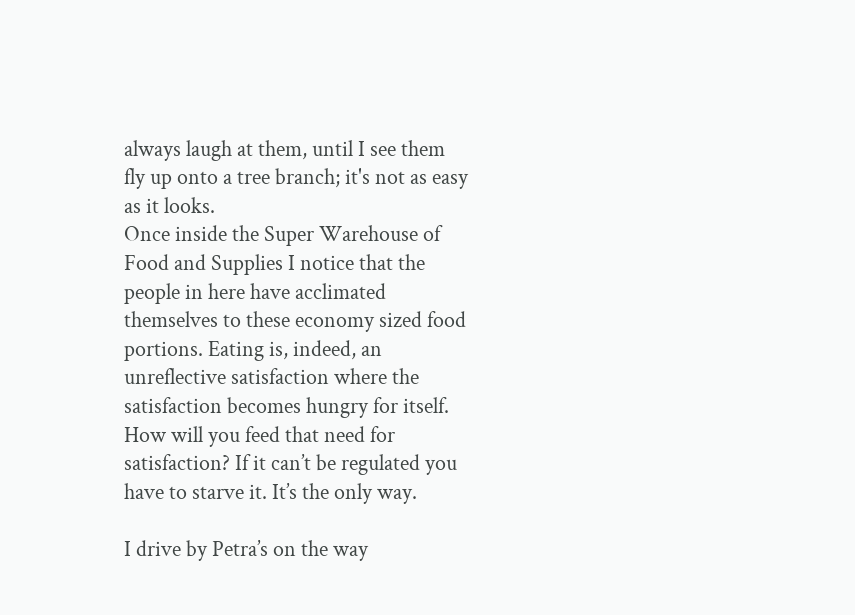always laugh at them, until I see them fly up onto a tree branch; it's not as easy as it looks.
Once inside the Super Warehouse of Food and Supplies I notice that the people in here have acclimated themselves to these economy sized food portions. Eating is, indeed, an unreflective satisfaction where the satisfaction becomes hungry for itself. How will you feed that need for satisfaction? If it can’t be regulated you have to starve it. It’s the only way.

I drive by Petra’s on the way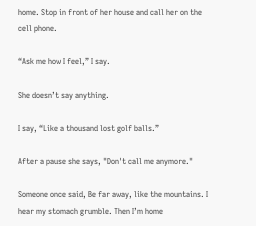home. Stop in front of her house and call her on the cell phone.

“Ask me how I feel,” I say.

She doesn’t say anything.

I say, “Like a thousand lost golf balls.”

After a pause she says, "Don't call me anymore."

Someone once said, Be far away, like the mountains. I hear my stomach grumble. Then I’m home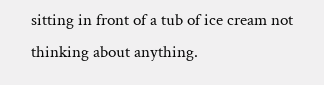sitting in front of a tub of ice cream not thinking about anything.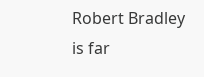Robert Bradley is far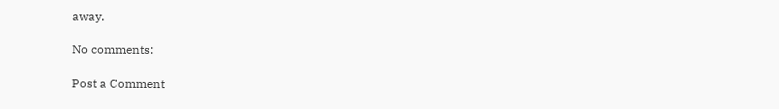away.

No comments:

Post a Comment